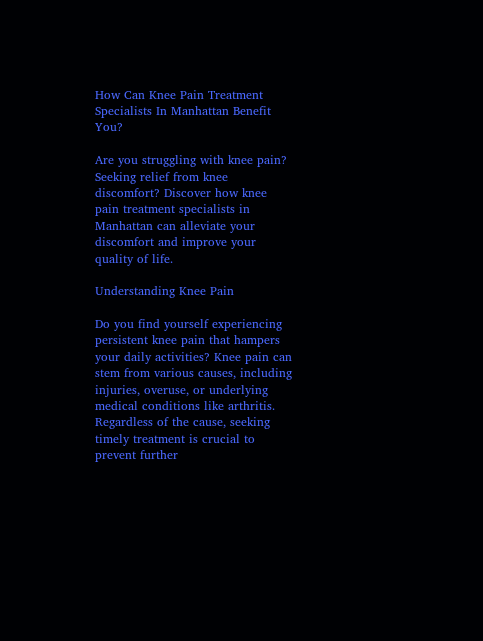How Can Knee Pain Treatment Specialists In Manhattan Benefit You?

Are you struggling with knee pain? Seeking relief from knee discomfort? Discover how knee pain treatment specialists in Manhattan can alleviate your discomfort and improve your quality of life.

Understanding Knee Pain

Do you find yourself experiencing persistent knee pain that hampers your daily activities? Knee pain can stem from various causes, including injuries, overuse, or underlying medical conditions like arthritis. Regardless of the cause, seeking timely treatment is crucial to prevent further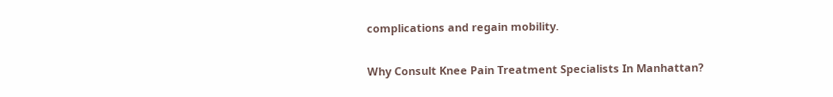complications and regain mobility.

Why Consult Knee Pain Treatment Specialists In Manhattan?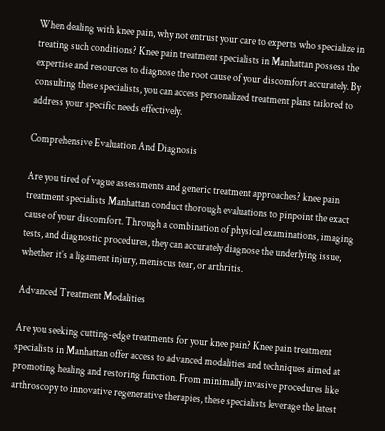When dealing with knee pain, why not entrust your care to experts who specialize in treating such conditions? Knee pain treatment specialists in Manhattan possess the expertise and resources to diagnose the root cause of your discomfort accurately. By consulting these specialists, you can access personalized treatment plans tailored to address your specific needs effectively.

Comprehensive Evaluation And Diagnosis

Are you tired of vague assessments and generic treatment approaches? knee pain treatment specialists Manhattan conduct thorough evaluations to pinpoint the exact cause of your discomfort. Through a combination of physical examinations, imaging tests, and diagnostic procedures, they can accurately diagnose the underlying issue, whether it’s a ligament injury, meniscus tear, or arthritis.

Advanced Treatment Modalities

Are you seeking cutting-edge treatments for your knee pain? Knee pain treatment specialists in Manhattan offer access to advanced modalities and techniques aimed at promoting healing and restoring function. From minimally invasive procedures like arthroscopy to innovative regenerative therapies, these specialists leverage the latest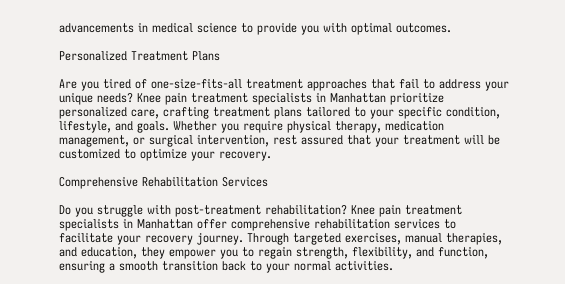advancements in medical science to provide you with optimal outcomes.

Personalized Treatment Plans

Are you tired of one-size-fits-all treatment approaches that fail to address your unique needs? Knee pain treatment specialists in Manhattan prioritize personalized care, crafting treatment plans tailored to your specific condition, lifestyle, and goals. Whether you require physical therapy, medication management, or surgical intervention, rest assured that your treatment will be customized to optimize your recovery.

Comprehensive Rehabilitation Services

Do you struggle with post-treatment rehabilitation? Knee pain treatment specialists in Manhattan offer comprehensive rehabilitation services to facilitate your recovery journey. Through targeted exercises, manual therapies, and education, they empower you to regain strength, flexibility, and function, ensuring a smooth transition back to your normal activities.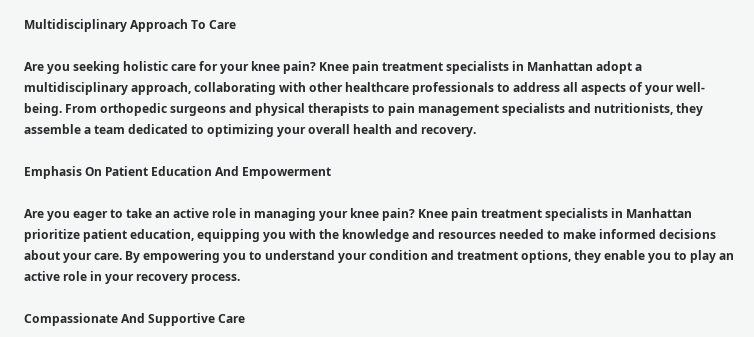Multidisciplinary Approach To Care

Are you seeking holistic care for your knee pain? Knee pain treatment specialists in Manhattan adopt a multidisciplinary approach, collaborating with other healthcare professionals to address all aspects of your well-being. From orthopedic surgeons and physical therapists to pain management specialists and nutritionists, they assemble a team dedicated to optimizing your overall health and recovery.

Emphasis On Patient Education And Empowerment

Are you eager to take an active role in managing your knee pain? Knee pain treatment specialists in Manhattan prioritize patient education, equipping you with the knowledge and resources needed to make informed decisions about your care. By empowering you to understand your condition and treatment options, they enable you to play an active role in your recovery process.

Compassionate And Supportive Care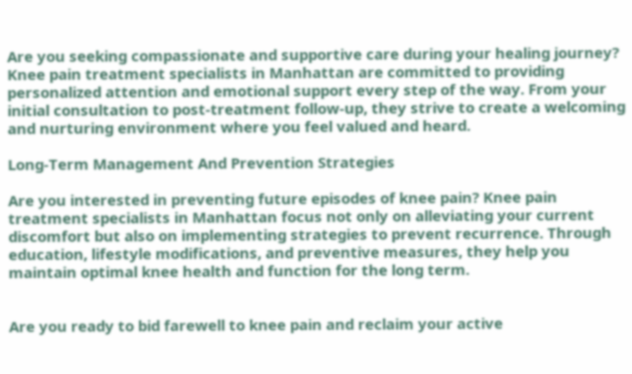Are you seeking compassionate and supportive care during your healing journey? Knee pain treatment specialists in Manhattan are committed to providing personalized attention and emotional support every step of the way. From your initial consultation to post-treatment follow-up, they strive to create a welcoming and nurturing environment where you feel valued and heard.

Long-Term Management And Prevention Strategies

Are you interested in preventing future episodes of knee pain? Knee pain treatment specialists in Manhattan focus not only on alleviating your current discomfort but also on implementing strategies to prevent recurrence. Through education, lifestyle modifications, and preventive measures, they help you maintain optimal knee health and function for the long term.


Are you ready to bid farewell to knee pain and reclaim your active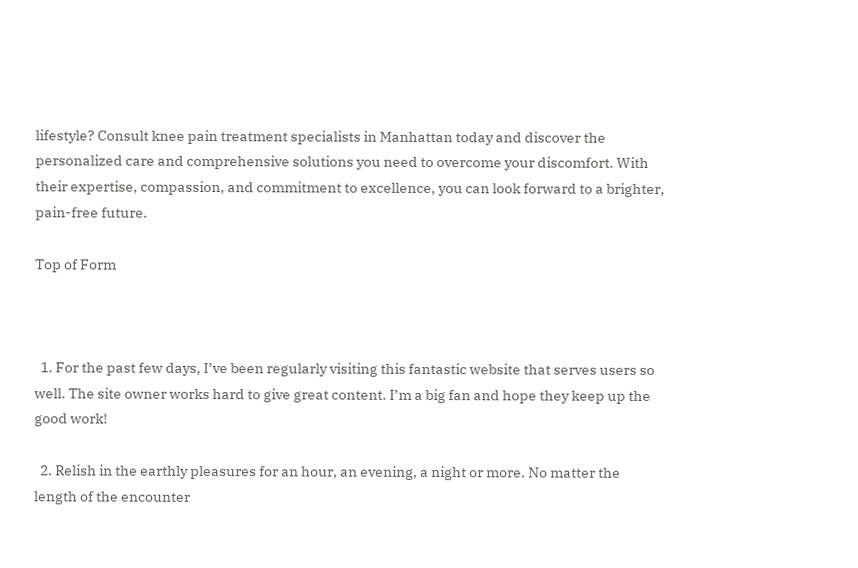lifestyle? Consult knee pain treatment specialists in Manhattan today and discover the personalized care and comprehensive solutions you need to overcome your discomfort. With their expertise, compassion, and commitment to excellence, you can look forward to a brighter, pain-free future.

Top of Form



  1. For the past few days, I’ve been regularly visiting this fantastic website that serves users so well. The site owner works hard to give great content. I’m a big fan and hope they keep up the good work!

  2. Relish in the earthly pleasures for an hour, an evening, a night or more. No matter the length of the encounter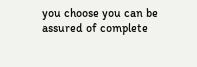you choose you can be assured of complete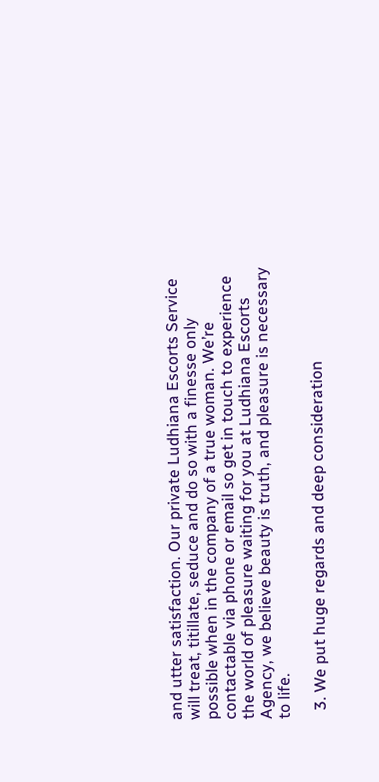and utter satisfaction. Our private Ludhiana Escorts Service will treat, titillate, seduce and do so with a finesse only possible when in the company of a true woman. We’re contactable via phone or email so get in touch to experience the world of pleasure waiting for you at Ludhiana Escorts Agency, we believe beauty is truth, and pleasure is necessary to life.

  3. We put huge regards and deep consideration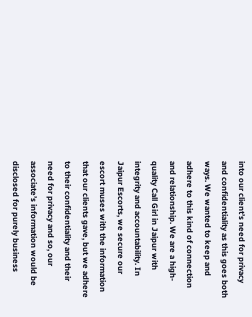into our client’s need for privacy and confidentiality as this goes both ways. We wanted to keep and adhere to this kind of connection and relationship. We are a high-quality Call Girl in Jaipur with integrity and accountability. In Jaipur Escorts, we secure our escort muses with the information that our clients gave, but we adhere to their confidentiality and their need for privacy and so, our associate’s information would be disclosed for purely business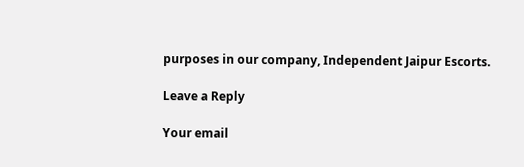purposes in our company, Independent Jaipur Escorts.

Leave a Reply

Your email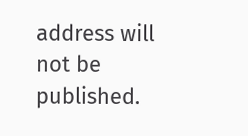address will not be published.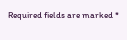Required fields are marked *